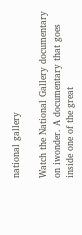national gallery

Watch the National Gallery documentary on iwonder. A documentary that goes inside one of the great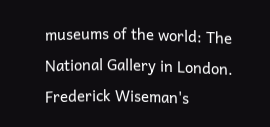museums of the world: The National Gallery in London. Frederick Wiseman's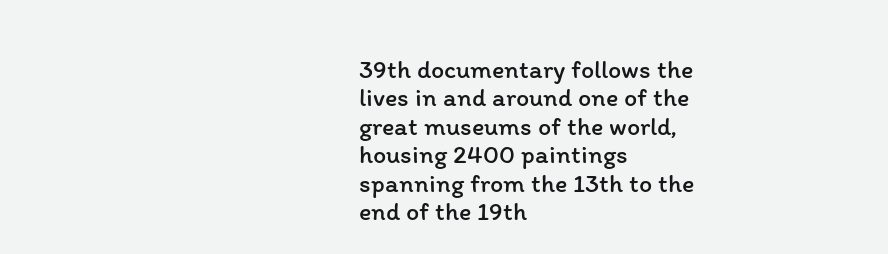39th documentary follows the lives in and around one of the great museums of the world, housing 2400 paintings spanning from the 13th to the end of the 19th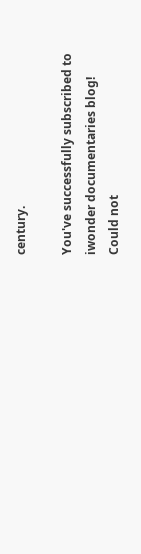century.

You've successfully subscribed to iwonder documentaries blog!
Could not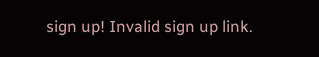sign up! Invalid sign up link.